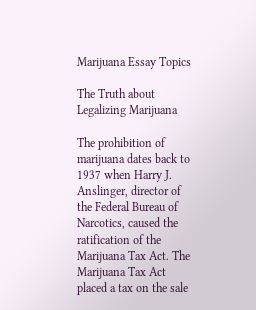Marijuana Essay Topics

The Truth about Legalizing Marijuana

The prohibition of marijuana dates back to 1937 when Harry J. Anslinger, director of the Federal Bureau of Narcotics, caused the ratification of the Marijuana Tax Act. The Marijuana Tax Act placed a tax on the sale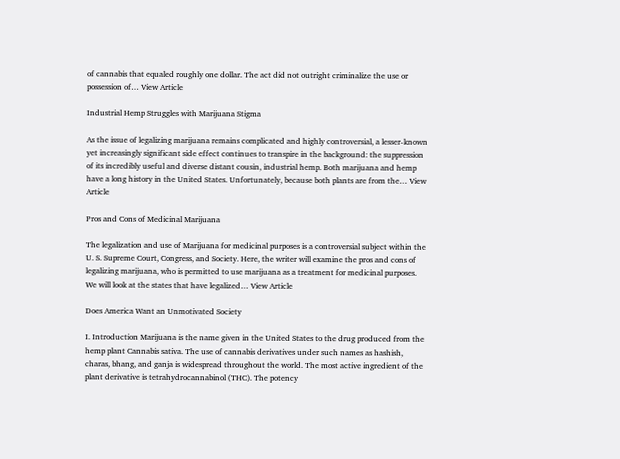of cannabis that equaled roughly one dollar. The act did not outright criminalize the use or possession of… View Article

Industrial Hemp Struggles with Marijuana Stigma

As the issue of legalizing marijuana remains complicated and highly controversial, a lesser-known yet increasingly significant side effect continues to transpire in the background: the suppression of its incredibly useful and diverse distant cousin, industrial hemp. Both marijuana and hemp have a long history in the United States. Unfortunately, because both plants are from the… View Article

Pros and Cons of Medicinal Marijuana

The legalization and use of Marijuana for medicinal purposes is a controversial subject within the U. S. Supreme Court, Congress, and Society. Here, the writer will examine the pros and cons of legalizing marijuana, who is permitted to use marijuana as a treatment for medicinal purposes. We will look at the states that have legalized… View Article

Does America Want an Unmotivated Society

I. Introduction Marijuana is the name given in the United States to the drug produced from the hemp plant Cannabis sativa. The use of cannabis derivatives under such names as hashish, charas, bhang, and ganja is widespread throughout the world. The most active ingredient of the plant derivative is tetrahydrocannabinol (THC). The potency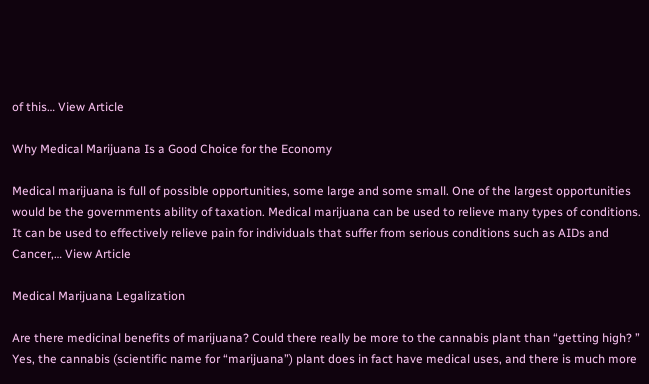of this… View Article

Why Medical Marijuana Is a Good Choice for the Economy

Medical marijuana is full of possible opportunities, some large and some small. One of the largest opportunities would be the governments ability of taxation. Medical marijuana can be used to relieve many types of conditions. It can be used to effectively relieve pain for individuals that suffer from serious conditions such as AIDs and Cancer,… View Article

Medical Marijuana Legalization

Are there medicinal benefits of marijuana? Could there really be more to the cannabis plant than “getting high? ” Yes, the cannabis (scientific name for “marijuana”) plant does in fact have medical uses, and there is much more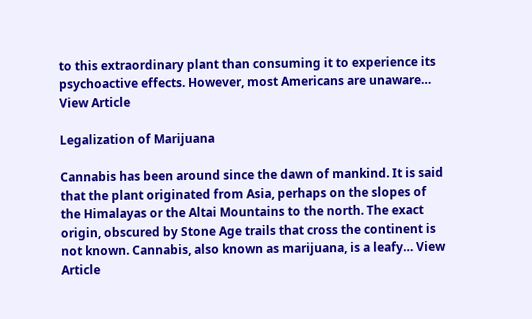to this extraordinary plant than consuming it to experience its psychoactive effects. However, most Americans are unaware… View Article

Legalization of Marijuana

Cannabis has been around since the dawn of mankind. It is said that the plant originated from Asia, perhaps on the slopes of the Himalayas or the Altai Mountains to the north. The exact origin, obscured by Stone Age trails that cross the continent is not known. Cannabis, also known as marijuana, is a leafy… View Article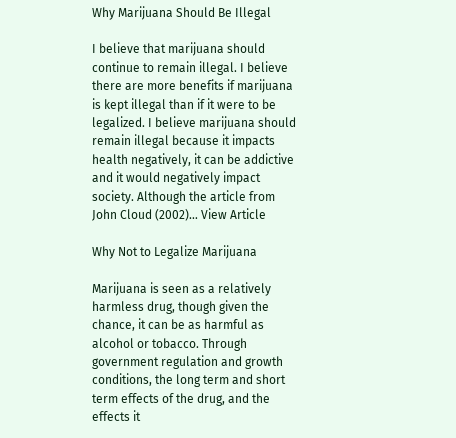Why Marijuana Should Be Illegal

I believe that marijuana should continue to remain illegal. I believe there are more benefits if marijuana is kept illegal than if it were to be legalized. I believe marijuana should remain illegal because it impacts health negatively, it can be addictive and it would negatively impact society. Although the article from John Cloud (2002)… View Article

Why Not to Legalize Marijuana

Marijuana is seen as a relatively harmless drug, though given the chance, it can be as harmful as alcohol or tobacco. Through government regulation and growth conditions, the long term and short term effects of the drug, and the effects it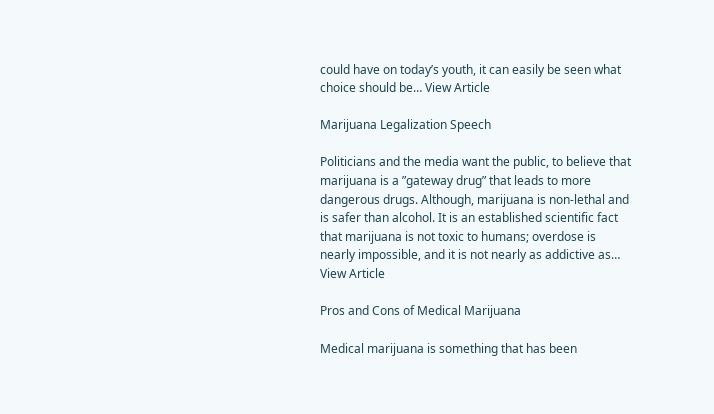could have on today’s youth, it can easily be seen what choice should be… View Article

Marijuana Legalization Speech

Politicians and the media want the public, to believe that marijuana is a ”gateway drug” that leads to more dangerous drugs. Although, marijuana is non-lethal and is safer than alcohol. It is an established scientific fact that marijuana is not toxic to humans; overdose is nearly impossible, and it is not nearly as addictive as… View Article

Pros and Cons of Medical Marijuana

Medical marijuana is something that has been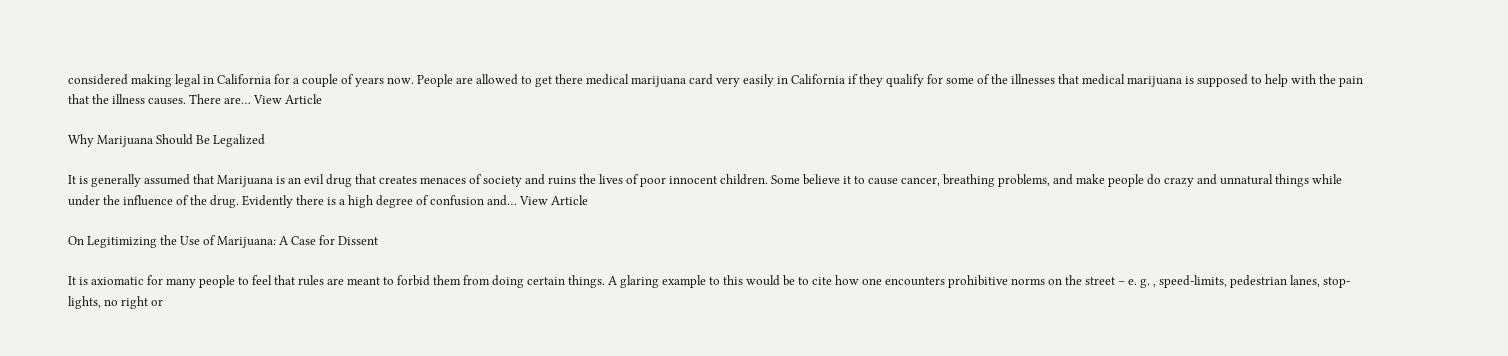considered making legal in California for a couple of years now. People are allowed to get there medical marijuana card very easily in California if they qualify for some of the illnesses that medical marijuana is supposed to help with the pain that the illness causes. There are… View Article

Why Marijuana Should Be Legalized

It is generally assumed that Marijuana is an evil drug that creates menaces of society and ruins the lives of poor innocent children. Some believe it to cause cancer, breathing problems, and make people do crazy and unnatural things while under the influence of the drug. Evidently there is a high degree of confusion and… View Article

On Legitimizing the Use of Marijuana: A Case for Dissent

It is axiomatic for many people to feel that rules are meant to forbid them from doing certain things. A glaring example to this would be to cite how one encounters prohibitive norms on the street – e. g. , speed-limits, pedestrian lanes, stop-lights, no right or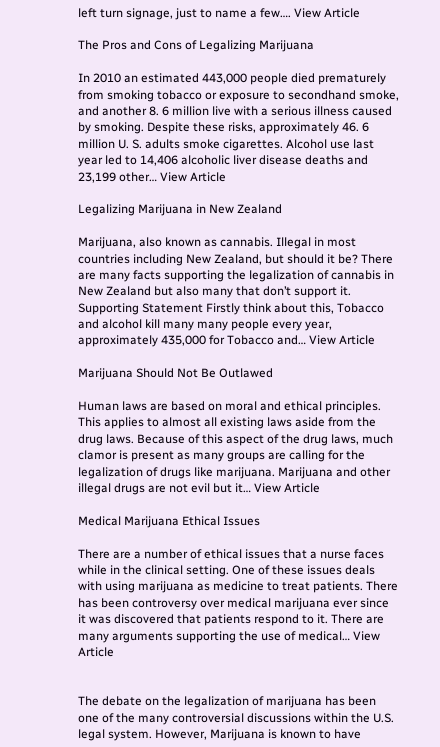left turn signage, just to name a few…. View Article

The Pros and Cons of Legalizing Marijuana

In 2010 an estimated 443,000 people died prematurely from smoking tobacco or exposure to secondhand smoke, and another 8. 6 million live with a serious illness caused by smoking. Despite these risks, approximately 46. 6 million U. S. adults smoke cigarettes. Alcohol use last year led to 14,406 alcoholic liver disease deaths and 23,199 other… View Article

Legalizing Marijuana in New Zealand

Marijuana, also known as cannabis. Illegal in most countries including New Zealand, but should it be? There are many facts supporting the legalization of cannabis in New Zealand but also many that don’t support it. Supporting Statement Firstly think about this, Tobacco and alcohol kill many many people every year, approximately 435,000 for Tobacco and… View Article

Marijuana Should Not Be Outlawed

Human laws are based on moral and ethical principles. This applies to almost all existing laws aside from the drug laws. Because of this aspect of the drug laws, much clamor is present as many groups are calling for the legalization of drugs like marijuana. Marijuana and other illegal drugs are not evil but it… View Article

Medical Marijuana Ethical Issues

There are a number of ethical issues that a nurse faces while in the clinical setting. One of these issues deals with using marijuana as medicine to treat patients. There has been controversy over medical marijuana ever since it was discovered that patients respond to it. There are many arguments supporting the use of medical… View Article


The debate on the legalization of marijuana has been one of the many controversial discussions within the U.S. legal system. However, Marijuana is known to have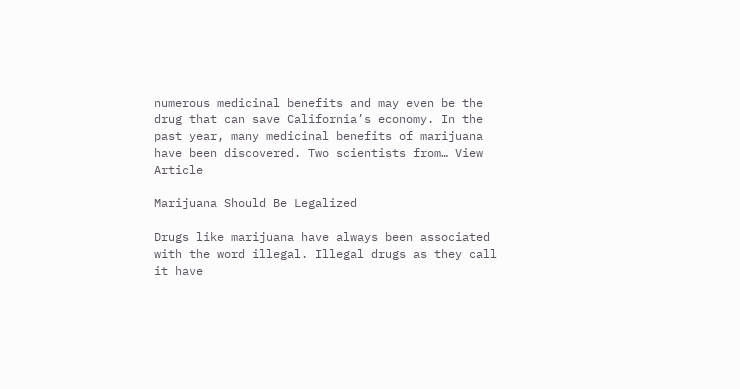numerous medicinal benefits and may even be the drug that can save California’s economy. In the past year, many medicinal benefits of marijuana have been discovered. Two scientists from… View Article

Marijuana Should Be Legalized

Drugs like marijuana have always been associated with the word illegal. Illegal drugs as they call it have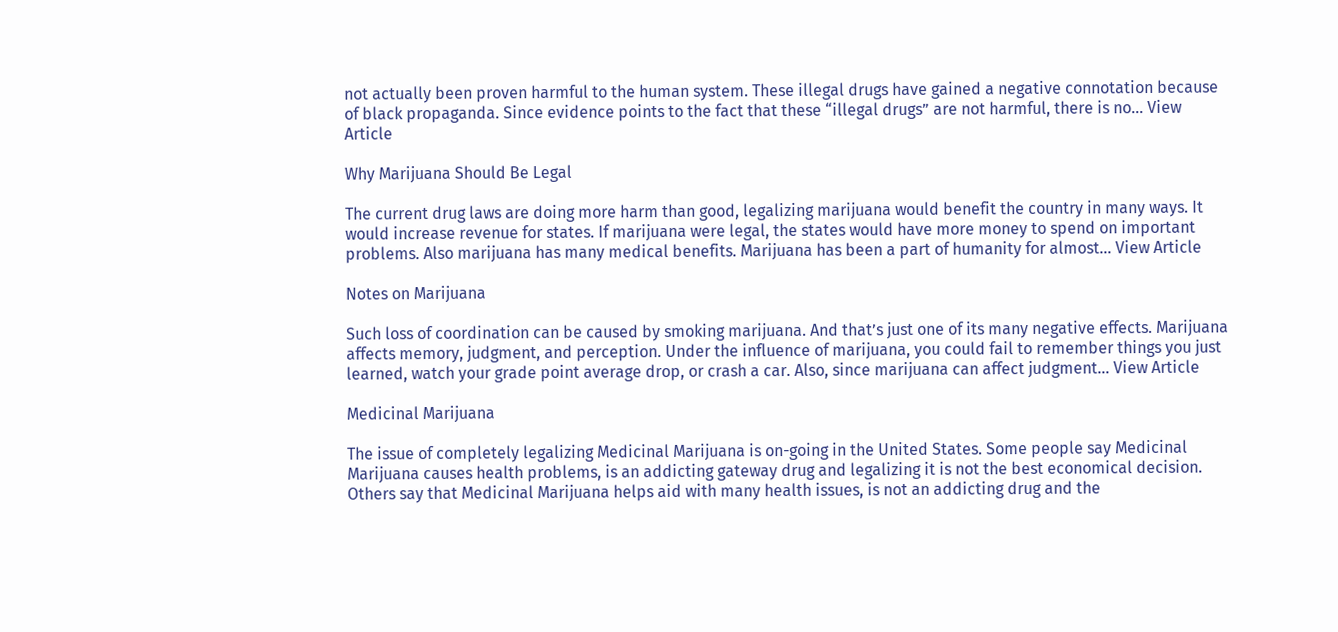not actually been proven harmful to the human system. These illegal drugs have gained a negative connotation because of black propaganda. Since evidence points to the fact that these “illegal drugs” are not harmful, there is no… View Article

Why Marijuana Should Be Legal

The current drug laws are doing more harm than good, legalizing marijuana would benefit the country in many ways. It would increase revenue for states. If marijuana were legal, the states would have more money to spend on important problems. Also marijuana has many medical benefits. Marijuana has been a part of humanity for almost… View Article

Notes on Marijuana

Such loss of coordination can be caused by smoking marijuana. And that’s just one of its many negative effects. Marijuana affects memory, judgment, and perception. Under the influence of marijuana, you could fail to remember things you just learned, watch your grade point average drop, or crash a car. Also, since marijuana can affect judgment… View Article

Medicinal Marijuana

The issue of completely legalizing Medicinal Marijuana is on-going in the United States. Some people say Medicinal Marijuana causes health problems, is an addicting gateway drug and legalizing it is not the best economical decision. Others say that Medicinal Marijuana helps aid with many health issues, is not an addicting drug and the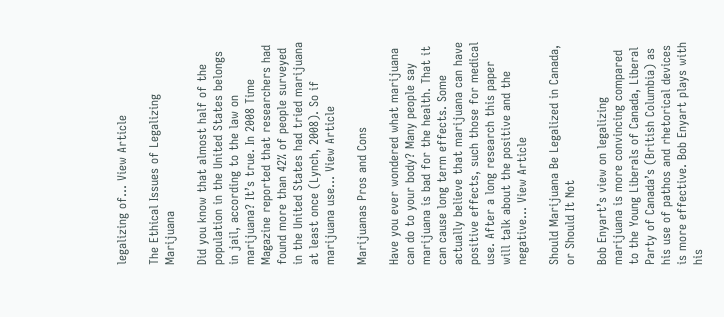legalizing of… View Article

The Ethical Issues of Legalizing Marijuana

Did you know that almost half of the population in the United States belongs in jail, according to the law on marijuana? It’s true. In 2008 Time Magazine reported that researchers had found more than 42% of people surveyed in the United States had tried marijuana at least once (Lynch, 2008). So if marijuana use… View Article

Marijuanas Pros and Cons

Have you ever wondered what marijuana can do to your body? Many people say marijuana is bad for the health. That it can cause long term effects. Some actually believe that marijuana can have positive effects, such those for medical use. After a long research this paper will talk about the positive and the negative… View Article

Should Marijuana Be Legalized in Canada, or Should It Not

Bob Enyart’s view on legalizing marijuana is more convincing compared to the Young Liberals of Canada, Liberal Party of Canada’s (British Columbia) as his use of pathos and rhetorical devices is more effective. Bob Enyart plays with his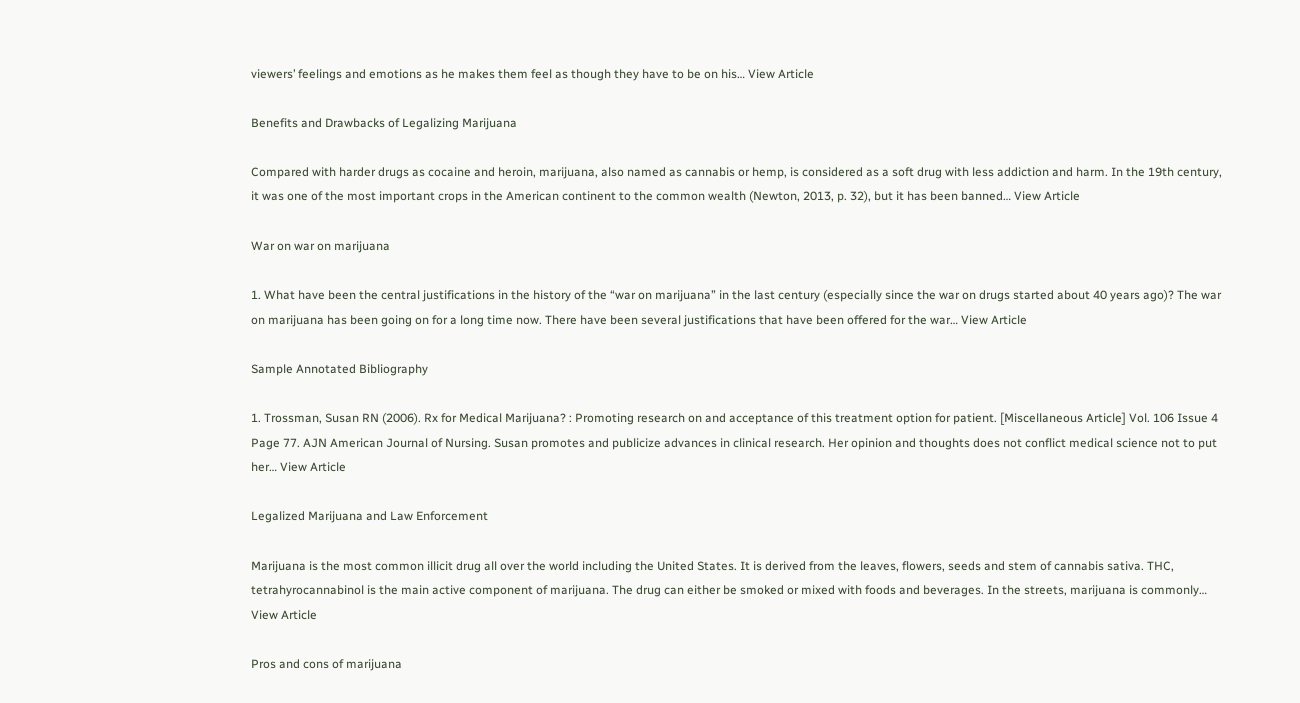viewers’ feelings and emotions as he makes them feel as though they have to be on his… View Article

Benefits and Drawbacks of Legalizing Marijuana

Compared with harder drugs as cocaine and heroin, marijuana, also named as cannabis or hemp, is considered as a soft drug with less addiction and harm. In the 19th century, it was one of the most important crops in the American continent to the common wealth (Newton, 2013, p. 32), but it has been banned… View Article

War on war on marijuana

1. What have been the central justifications in the history of the “war on marijuana” in the last century (especially since the war on drugs started about 40 years ago)? The war on marijuana has been going on for a long time now. There have been several justifications that have been offered for the war… View Article

Sample Annotated Bibliography

1. Trossman, Susan RN (2006). Rx for Medical Marijuana? : Promoting research on and acceptance of this treatment option for patient. [Miscellaneous Article] Vol. 106 Issue 4 Page 77. AJN American Journal of Nursing. Susan promotes and publicize advances in clinical research. Her opinion and thoughts does not conflict medical science not to put her… View Article

Legalized Marijuana and Law Enforcement

Marijuana is the most common illicit drug all over the world including the United States. It is derived from the leaves, flowers, seeds and stem of cannabis sativa. THC, tetrahyrocannabinol is the main active component of marijuana. The drug can either be smoked or mixed with foods and beverages. In the streets, marijuana is commonly… View Article

Pros and cons of marijuana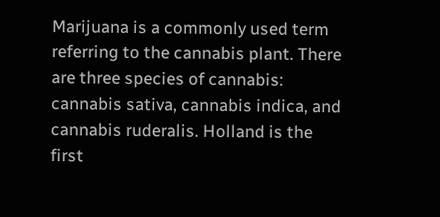Marijuana is a commonly used term referring to the cannabis plant. There are three species of cannabis: cannabis sativa, cannabis indica, and cannabis ruderalis. Holland is the first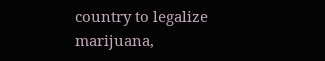country to legalize marijuana,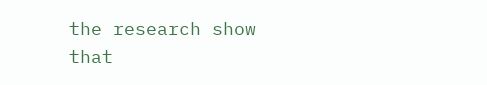the research show that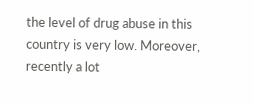the level of drug abuse in this country is very low. Moreover, recently a lot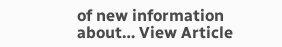of new information about… View Article